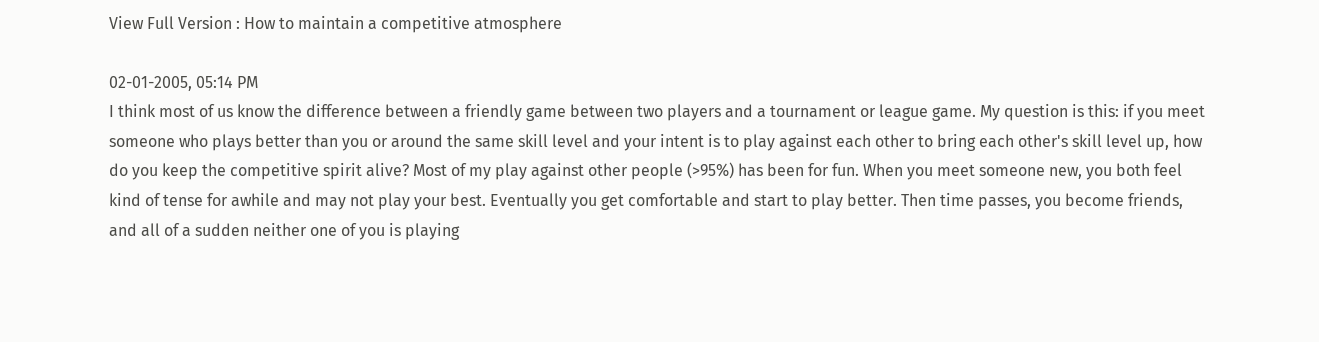View Full Version : How to maintain a competitive atmosphere

02-01-2005, 05:14 PM
I think most of us know the difference between a friendly game between two players and a tournament or league game. My question is this: if you meet someone who plays better than you or around the same skill level and your intent is to play against each other to bring each other's skill level up, how do you keep the competitive spirit alive? Most of my play against other people (>95%) has been for fun. When you meet someone new, you both feel kind of tense for awhile and may not play your best. Eventually you get comfortable and start to play better. Then time passes, you become friends, and all of a sudden neither one of you is playing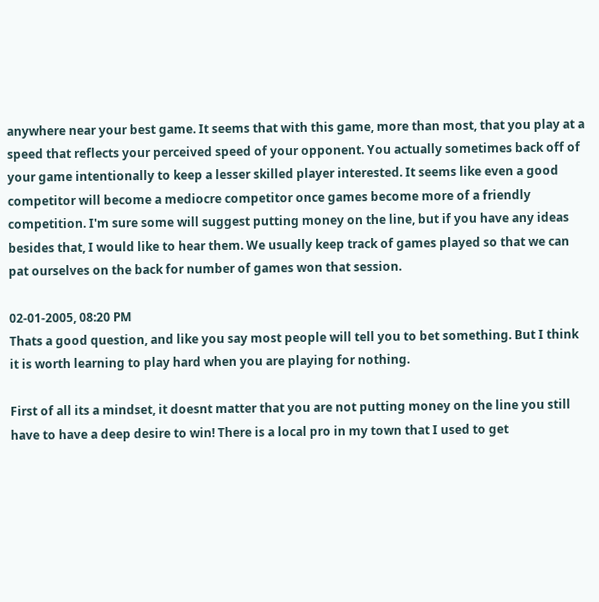anywhere near your best game. It seems that with this game, more than most, that you play at a speed that reflects your perceived speed of your opponent. You actually sometimes back off of your game intentionally to keep a lesser skilled player interested. It seems like even a good competitor will become a mediocre competitor once games become more of a friendly competition. I'm sure some will suggest putting money on the line, but if you have any ideas besides that, I would like to hear them. We usually keep track of games played so that we can pat ourselves on the back for number of games won that session.

02-01-2005, 08:20 PM
Thats a good question, and like you say most people will tell you to bet something. But I think it is worth learning to play hard when you are playing for nothing.

First of all its a mindset, it doesnt matter that you are not putting money on the line you still have to have a deep desire to win! There is a local pro in my town that I used to get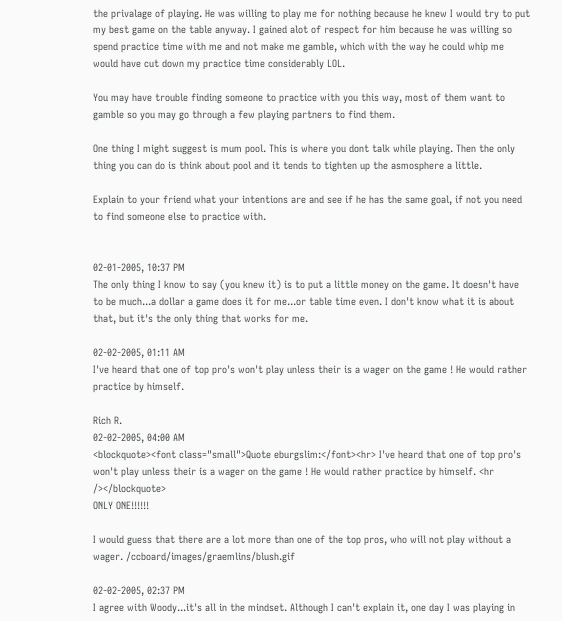the privalage of playing. He was willing to play me for nothing because he knew I would try to put my best game on the table anyway. I gained alot of respect for him because he was willing so spend practice time with me and not make me gamble, which with the way he could whip me would have cut down my practice time considerably LOL.

You may have trouble finding someone to practice with you this way, most of them want to gamble so you may go through a few playing partners to find them.

One thing I might suggest is mum pool. This is where you dont talk while playing. Then the only thing you can do is think about pool and it tends to tighten up the asmosphere a little.

Explain to your friend what your intentions are and see if he has the same goal, if not you need to find someone else to practice with.


02-01-2005, 10:37 PM
The only thing I know to say (you knew it) is to put a little money on the game. It doesn't have to be much...a dollar a game does it for me...or table time even. I don't know what it is about that, but it's the only thing that works for me.

02-02-2005, 01:11 AM
I've heard that one of top pro's won't play unless their is a wager on the game ! He would rather practice by himself.

Rich R.
02-02-2005, 04:00 AM
<blockquote><font class="small">Quote eburgslim:</font><hr> I've heard that one of top pro's won't play unless their is a wager on the game ! He would rather practice by himself. <hr /></blockquote>
ONLY ONE!!!!!!

I would guess that there are a lot more than one of the top pros, who will not play without a wager. /ccboard/images/graemlins/blush.gif

02-02-2005, 02:37 PM
I agree with Woody...it's all in the mindset. Although I can't explain it, one day I was playing in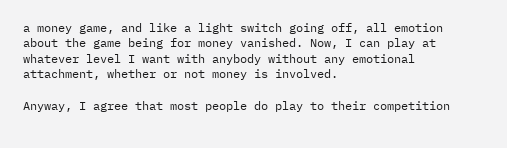a money game, and like a light switch going off, all emotion about the game being for money vanished. Now, I can play at whatever level I want with anybody without any emotional attachment, whether or not money is involved.

Anyway, I agree that most people do play to their competition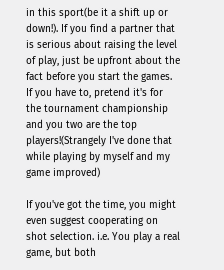in this sport(be it a shift up or down!). If you find a partner that is serious about raising the level of play, just be upfront about the fact before you start the games. If you have to, pretend it's for the tournament championship and you two are the top players!(Strangely I've done that while playing by myself and my game improved)

If you've got the time, you might even suggest cooperating on shot selection. i.e. You play a real game, but both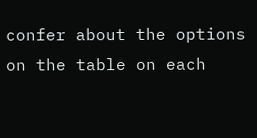confer about the options on the table on each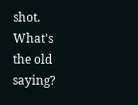shot. What's the old saying?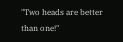"Two heads are better than one!"